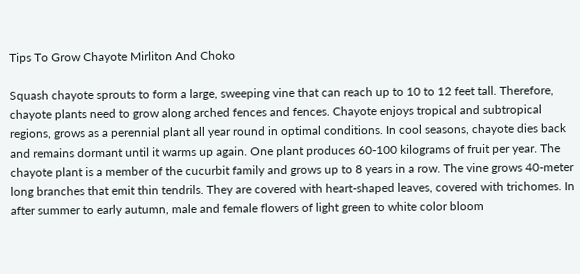Tips To Grow Chayote Mirliton And Choko

Squash chayote sprouts to form a large, sweeping vine that can reach up to 10 to 12 feet tall. Therefore, chayote plants need to grow along arched fences and fences. Chayote enjoys tropical and subtropical regions, grows as a perennial plant all year round in optimal conditions. In cool seasons, chayote dies back and remains dormant until it warms up again. One plant produces 60-100 kilograms of fruit per year. The chayote plant is a member of the cucurbit family and grows up to 8 years in a row. The vine grows 40-meter long branches that emit thin tendrils. They are covered with heart-shaped leaves, covered with trichomes. In after summer to early autumn, male and female flowers of light green to white color bloom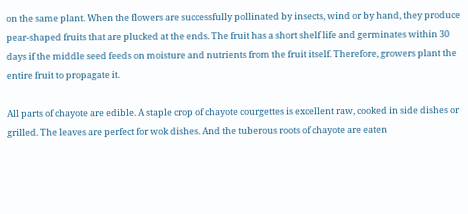on the same plant. When the flowers are successfully pollinated by insects, wind or by hand, they produce pear-shaped fruits that are plucked at the ends. The fruit has a short shelf life and germinates within 30 days if the middle seed feeds on moisture and nutrients from the fruit itself. Therefore, growers plant the entire fruit to propagate it.

All parts of chayote are edible. A staple crop of chayote courgettes is excellent raw, cooked in side dishes or grilled. The leaves are perfect for wok dishes. And the tuberous roots of chayote are eaten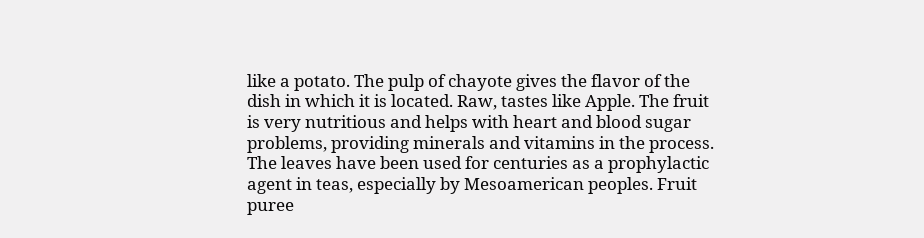like a potato. The pulp of chayote gives the flavor of the dish in which it is located. Raw, tastes like Apple. The fruit is very nutritious and helps with heart and blood sugar problems, providing minerals and vitamins in the process. The leaves have been used for centuries as a prophylactic agent in teas, especially by Mesoamerican peoples. Fruit puree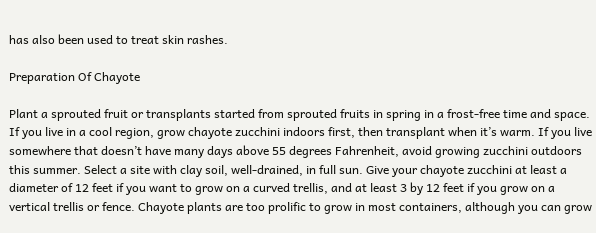has also been used to treat skin rashes.

Preparation Of Chayote

Plant a sprouted fruit or transplants started from sprouted fruits in spring in a frost-free time and space. If you live in a cool region, grow chayote zucchini indoors first, then transplant when it’s warm. If you live somewhere that doesn’t have many days above 55 degrees Fahrenheit, avoid growing zucchini outdoors this summer. Select a site with clay soil, well-drained, in full sun. Give your chayote zucchini at least a diameter of 12 feet if you want to grow on a curved trellis, and at least 3 by 12 feet if you grow on a vertical trellis or fence. Chayote plants are too prolific to grow in most containers, although you can grow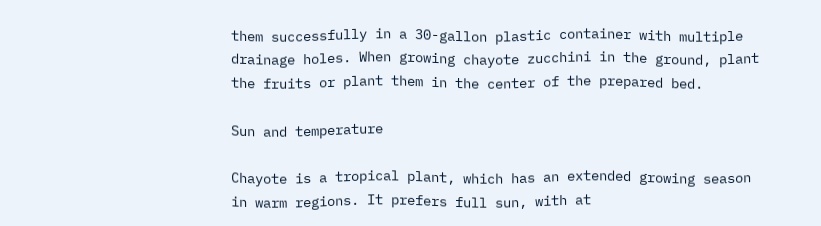them successfully in a 30-gallon plastic container with multiple drainage holes. When growing chayote zucchini in the ground, plant the fruits or plant them in the center of the prepared bed.

Sun and temperature

Chayote is a tropical plant, which has an extended growing season in warm regions. It prefers full sun, with at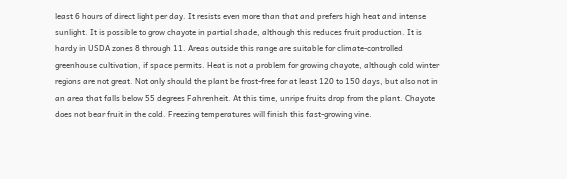least 6 hours of direct light per day. It resists even more than that and prefers high heat and intense sunlight. It is possible to grow chayote in partial shade, although this reduces fruit production. It is hardy in USDA zones 8 through 11. Areas outside this range are suitable for climate-controlled greenhouse cultivation, if space permits. Heat is not a problem for growing chayote, although cold winter regions are not great. Not only should the plant be frost-free for at least 120 to 150 days, but also not in an area that falls below 55 degrees Fahrenheit. At this time, unripe fruits drop from the plant. Chayote does not bear fruit in the cold. Freezing temperatures will finish this fast-growing vine.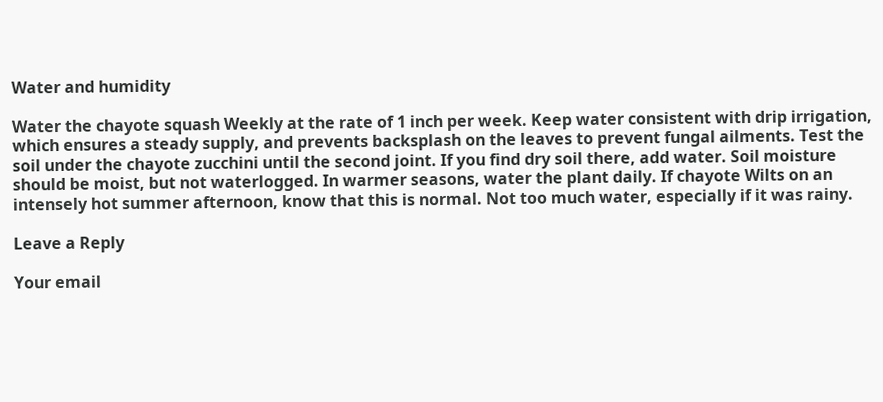Water and humidity

Water the chayote squash Weekly at the rate of 1 inch per week. Keep water consistent with drip irrigation, which ensures a steady supply, and prevents backsplash on the leaves to prevent fungal ailments. Test the soil under the chayote zucchini until the second joint. If you find dry soil there, add water. Soil moisture should be moist, but not waterlogged. In warmer seasons, water the plant daily. If chayote Wilts on an intensely hot summer afternoon, know that this is normal. Not too much water, especially if it was rainy.

Leave a Reply

Your email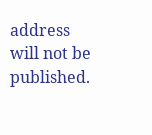address will not be published.